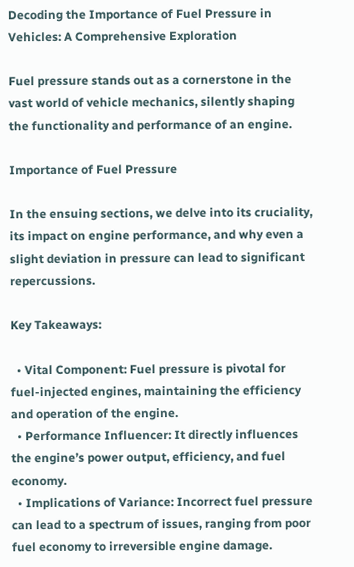Decoding the Importance of Fuel Pressure in Vehicles: A Comprehensive Exploration

Fuel pressure stands out as a cornerstone in the vast world of vehicle mechanics, silently shaping the functionality and performance of an engine.

Importance of Fuel Pressure

In the ensuing sections, we delve into its cruciality, its impact on engine performance, and why even a slight deviation in pressure can lead to significant repercussions.

Key Takeaways:

  • Vital Component: Fuel pressure is pivotal for fuel-injected engines, maintaining the efficiency and operation of the engine.
  • Performance Influencer: It directly influences the engine’s power output, efficiency, and fuel economy.
  • Implications of Variance: Incorrect fuel pressure can lead to a spectrum of issues, ranging from poor fuel economy to irreversible engine damage.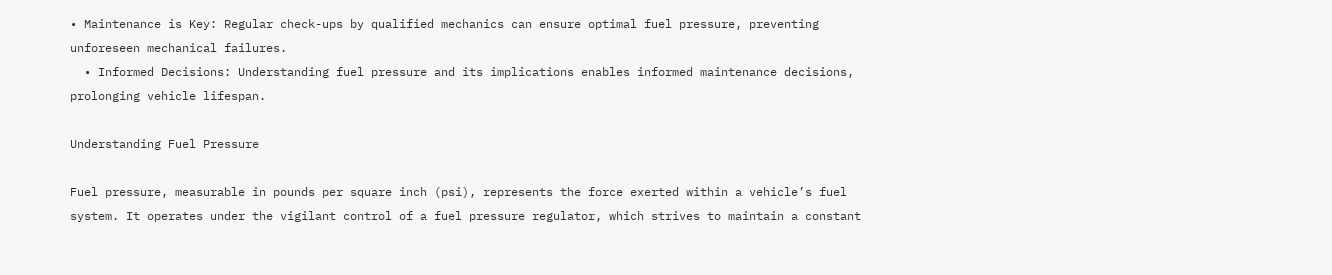• Maintenance is Key: Regular check-ups by qualified mechanics can ensure optimal fuel pressure, preventing unforeseen mechanical failures.
  • Informed Decisions: Understanding fuel pressure and its implications enables informed maintenance decisions, prolonging vehicle lifespan.

Understanding Fuel Pressure

Fuel pressure, measurable in pounds per square inch (psi), represents the force exerted within a vehicle’s fuel system. It operates under the vigilant control of a fuel pressure regulator, which strives to maintain a constant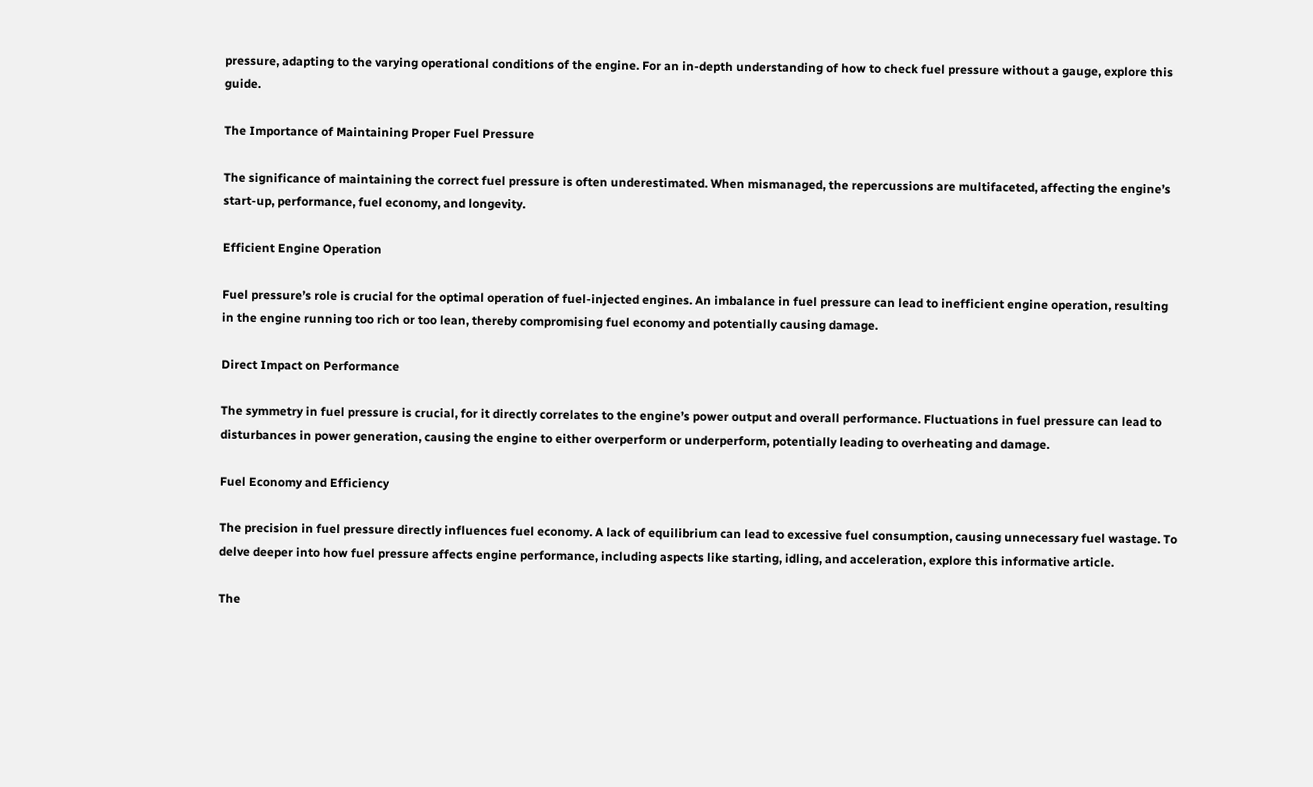pressure, adapting to the varying operational conditions of the engine. For an in-depth understanding of how to check fuel pressure without a gauge, explore this guide.

The Importance of Maintaining Proper Fuel Pressure

The significance of maintaining the correct fuel pressure is often underestimated. When mismanaged, the repercussions are multifaceted, affecting the engine’s start-up, performance, fuel economy, and longevity.

Efficient Engine Operation

Fuel pressure’s role is crucial for the optimal operation of fuel-injected engines. An imbalance in fuel pressure can lead to inefficient engine operation, resulting in the engine running too rich or too lean, thereby compromising fuel economy and potentially causing damage.

Direct Impact on Performance

The symmetry in fuel pressure is crucial, for it directly correlates to the engine’s power output and overall performance. Fluctuations in fuel pressure can lead to disturbances in power generation, causing the engine to either overperform or underperform, potentially leading to overheating and damage.

Fuel Economy and Efficiency

The precision in fuel pressure directly influences fuel economy. A lack of equilibrium can lead to excessive fuel consumption, causing unnecessary fuel wastage. To delve deeper into how fuel pressure affects engine performance, including aspects like starting, idling, and acceleration, explore this informative article.

The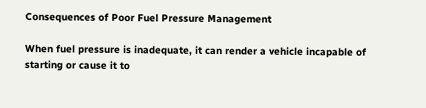Consequences of Poor Fuel Pressure Management

When fuel pressure is inadequate, it can render a vehicle incapable of starting or cause it to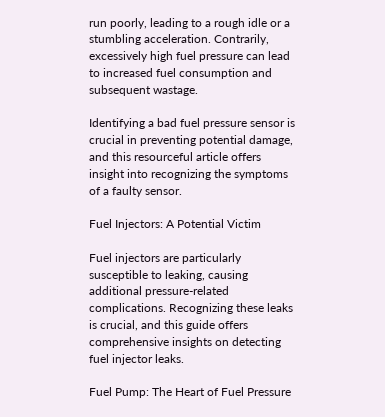run poorly, leading to a rough idle or a stumbling acceleration. Contrarily, excessively high fuel pressure can lead to increased fuel consumption and subsequent wastage.

Identifying a bad fuel pressure sensor is crucial in preventing potential damage, and this resourceful article offers insight into recognizing the symptoms of a faulty sensor.

Fuel Injectors: A Potential Victim

Fuel injectors are particularly susceptible to leaking, causing additional pressure-related complications. Recognizing these leaks is crucial, and this guide offers comprehensive insights on detecting fuel injector leaks.

Fuel Pump: The Heart of Fuel Pressure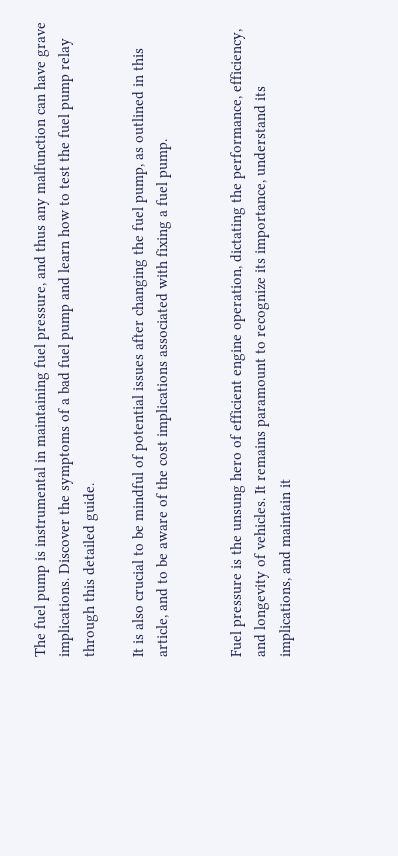The fuel pump is instrumental in maintaining fuel pressure, and thus any malfunction can have grave implications. Discover the symptoms of a bad fuel pump and learn how to test the fuel pump relay through this detailed guide.

It is also crucial to be mindful of potential issues after changing the fuel pump, as outlined in this article, and to be aware of the cost implications associated with fixing a fuel pump.


Fuel pressure is the unsung hero of efficient engine operation, dictating the performance, efficiency, and longevity of vehicles. It remains paramount to recognize its importance, understand its implications, and maintain it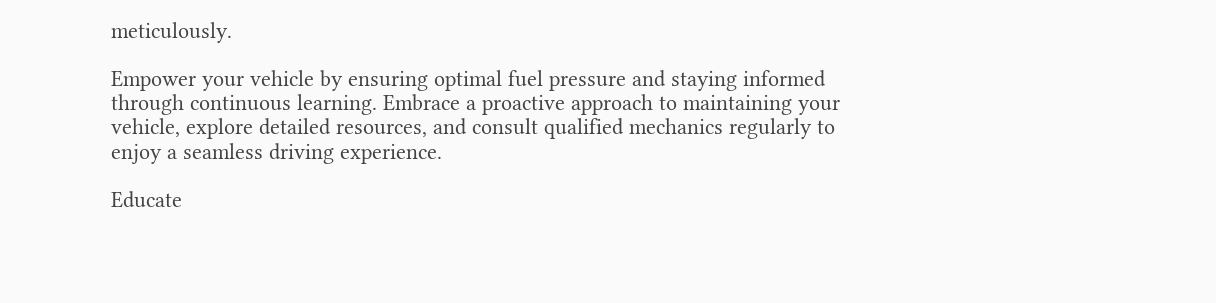meticulously.

Empower your vehicle by ensuring optimal fuel pressure and staying informed through continuous learning. Embrace a proactive approach to maintaining your vehicle, explore detailed resources, and consult qualified mechanics regularly to enjoy a seamless driving experience.

Educate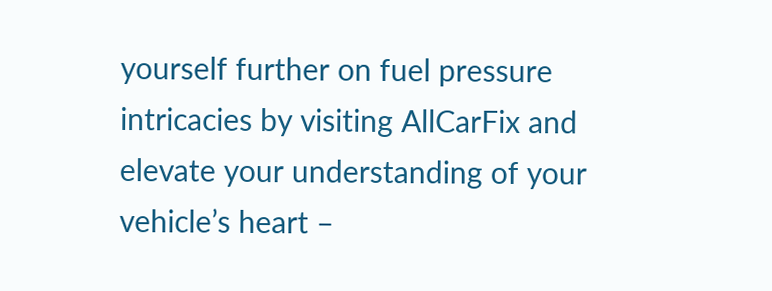yourself further on fuel pressure intricacies by visiting AllCarFix and elevate your understanding of your vehicle’s heart –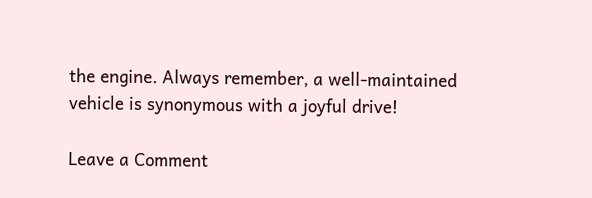the engine. Always remember, a well-maintained vehicle is synonymous with a joyful drive!

Leave a Comment